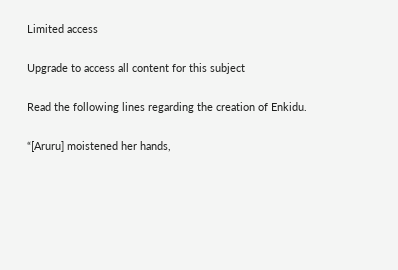Limited access

Upgrade to access all content for this subject

Read the following lines regarding the creation of Enkidu.

“[Aruru] moistened her hands,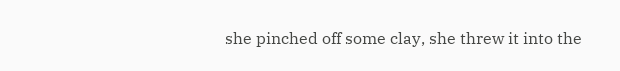she pinched off some clay, she threw it into the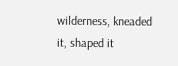wilderness, kneaded it, shaped it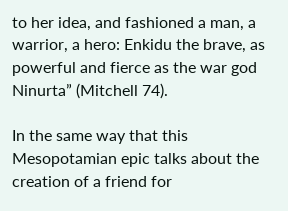to her idea, and fashioned a man, a warrior, a hero: Enkidu the brave, as powerful and fierce as the war god Ninurta” (Mitchell 74).

In the same way that this Mesopotamian epic talks about the creation of a friend for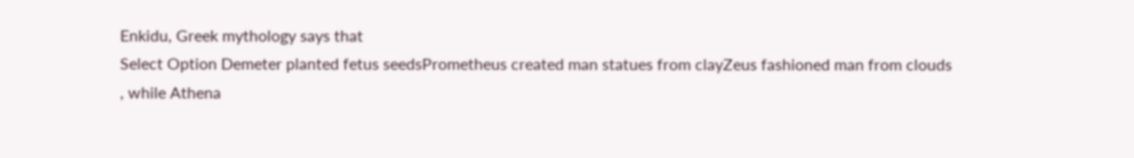Enkidu, Greek mythology says that
Select Option Demeter planted fetus seedsPrometheus created man statues from clayZeus fashioned man from clouds
, while Athena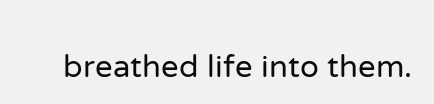breathed life into them.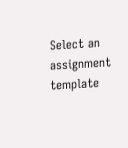Select an assignment template